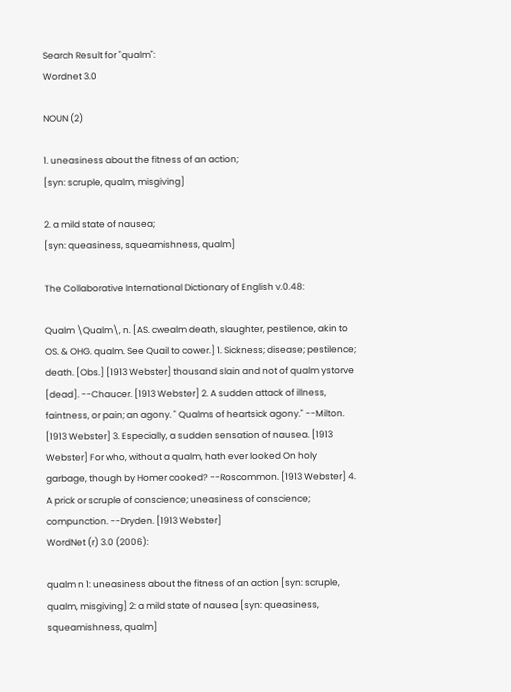Search Result for "qualm":
Wordnet 3.0

NOUN (2)

1. uneasiness about the fitness of an action;
[syn: scruple, qualm, misgiving]

2. a mild state of nausea;
[syn: queasiness, squeamishness, qualm]

The Collaborative International Dictionary of English v.0.48:

Qualm \Qualm\, n. [AS. cwealm death, slaughter, pestilence, akin to OS. & OHG. qualm. See Quail to cower.] 1. Sickness; disease; pestilence; death. [Obs.] [1913 Webster] thousand slain and not of qualm ystorve [dead]. --Chaucer. [1913 Webster] 2. A sudden attack of illness, faintness, or pain; an agony. " Qualms of heartsick agony." --Milton. [1913 Webster] 3. Especially, a sudden sensation of nausea. [1913 Webster] For who, without a qualm, hath ever looked On holy garbage, though by Homer cooked? --Roscommon. [1913 Webster] 4. A prick or scruple of conscience; uneasiness of conscience; compunction. --Dryden. [1913 Webster]
WordNet (r) 3.0 (2006):

qualm n 1: uneasiness about the fitness of an action [syn: scruple, qualm, misgiving] 2: a mild state of nausea [syn: queasiness, squeamishness, qualm]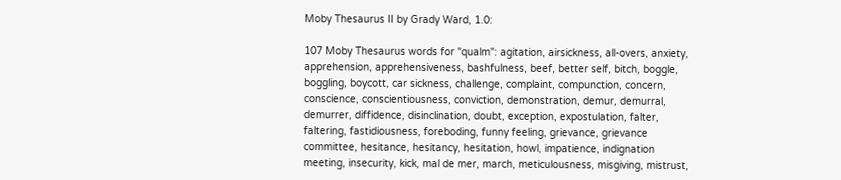Moby Thesaurus II by Grady Ward, 1.0:

107 Moby Thesaurus words for "qualm": agitation, airsickness, all-overs, anxiety, apprehension, apprehensiveness, bashfulness, beef, better self, bitch, boggle, boggling, boycott, car sickness, challenge, complaint, compunction, concern, conscience, conscientiousness, conviction, demonstration, demur, demurral, demurrer, diffidence, disinclination, doubt, exception, expostulation, falter, faltering, fastidiousness, foreboding, funny feeling, grievance, grievance committee, hesitance, hesitancy, hesitation, howl, impatience, indignation meeting, insecurity, kick, mal de mer, march, meticulousness, misgiving, mistrust,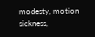modesty, motion sickness,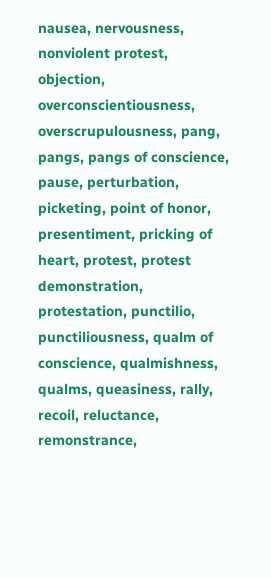nausea, nervousness, nonviolent protest, objection, overconscientiousness, overscrupulousness, pang, pangs, pangs of conscience, pause, perturbation, picketing, point of honor, presentiment, pricking of heart, protest, protest demonstration, protestation, punctilio, punctiliousness, qualm of conscience, qualmishness, qualms, queasiness, rally, recoil, reluctance, remonstrance,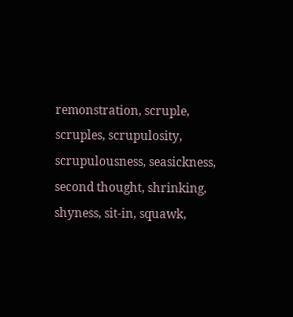remonstration, scruple, scruples, scrupulosity, scrupulousness, seasickness, second thought, shrinking, shyness, sit-in, squawk,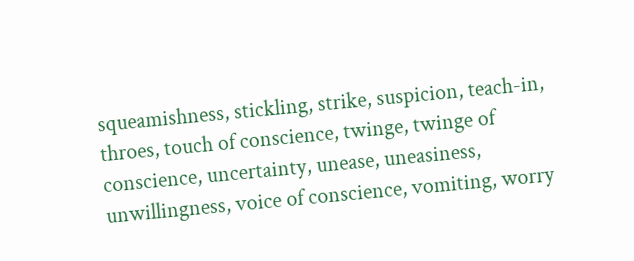squeamishness, stickling, strike, suspicion, teach-in, throes, touch of conscience, twinge, twinge of conscience, uncertainty, unease, uneasiness, unwillingness, voice of conscience, vomiting, worry